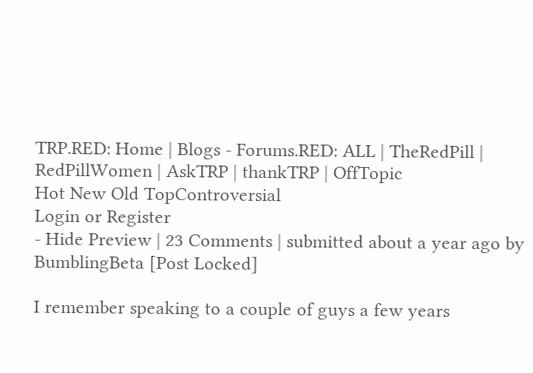TRP.RED: Home | Blogs - Forums.RED: ALL | TheRedPill | RedPillWomen | AskTRP | thankTRP | OffTopic
Hot New Old TopControversial
Login or Register
- Hide Preview | 23 Comments | submitted about a year ago by BumblingBeta [Post Locked]

I remember speaking to a couple of guys a few years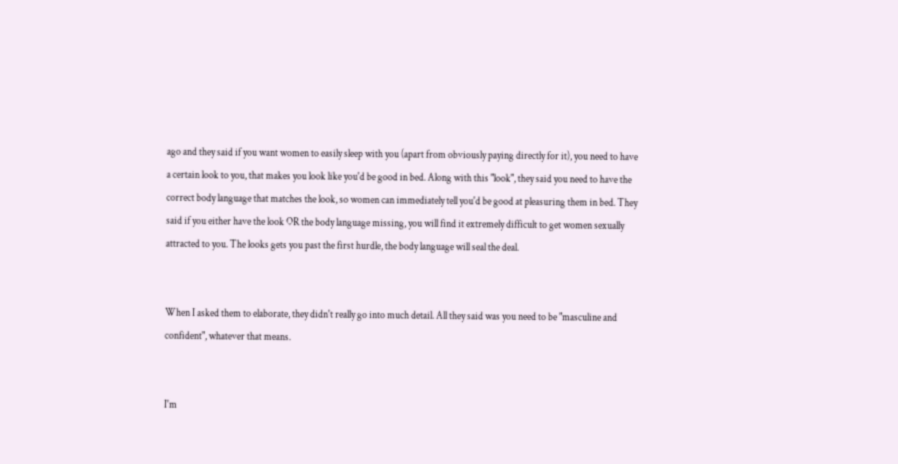ago and they said if you want women to easily sleep with you (apart from obviously paying directly for it), you need to have a certain look to you, that makes you look like you'd be good in bed. Along with this "look", they said you need to have the correct body language that matches the look, so women can immediately tell you'd be good at pleasuring them in bed. They said if you either have the look OR the body language missing, you will find it extremely difficult to get women sexually attracted to you. The looks gets you past the first hurdle, the body language will seal the deal.


When I asked them to elaborate, they didn't really go into much detail. All they said was you need to be "masculine and confident", whatever that means.


I'm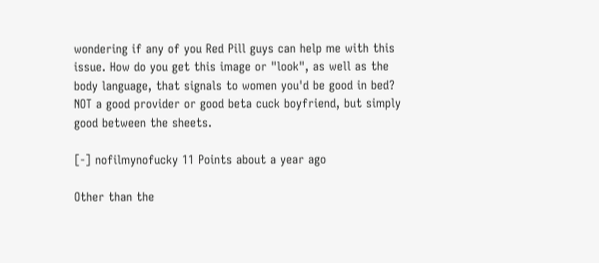wondering if any of you Red Pill guys can help me with this issue. How do you get this image or "look", as well as the body language, that signals to women you'd be good in bed? NOT a good provider or good beta cuck boyfriend, but simply good between the sheets.

[-] nofilmynofucky 11 Points about a year ago

Other than the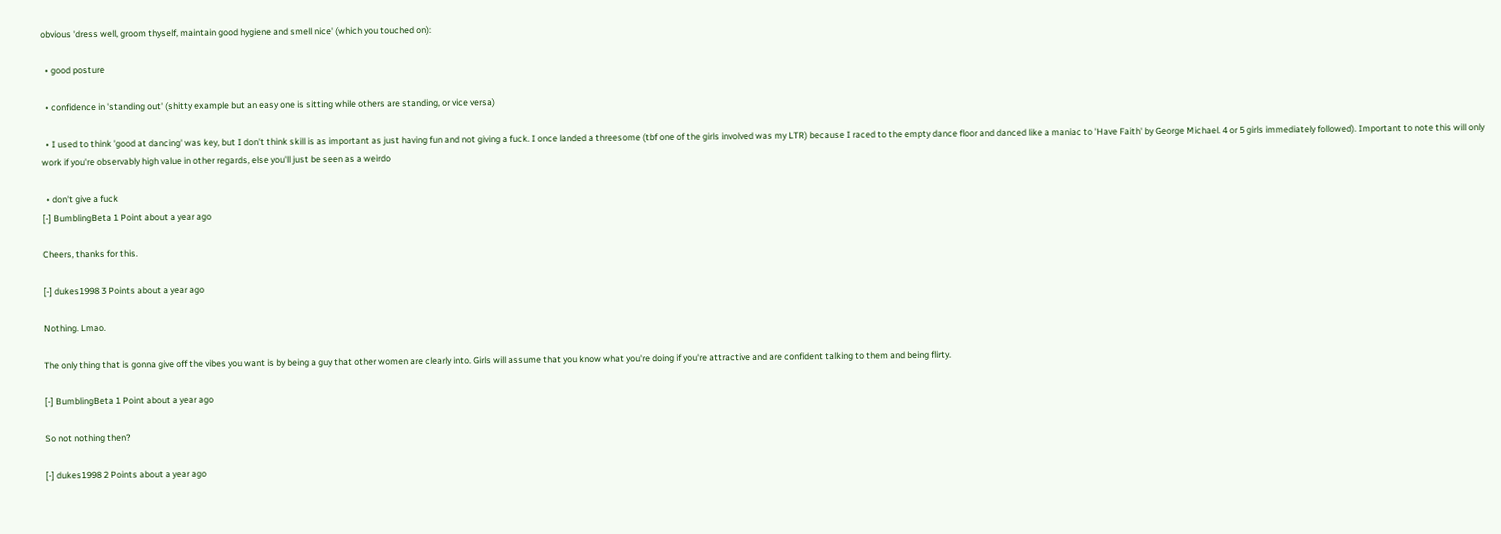obvious 'dress well, groom thyself, maintain good hygiene and smell nice' (which you touched on):

  • good posture

  • confidence in 'standing out' (shitty example but an easy one is sitting while others are standing, or vice versa)

  • I used to think 'good at dancing' was key, but I don't think skill is as important as just having fun and not giving a fuck. I once landed a threesome (tbf one of the girls involved was my LTR) because I raced to the empty dance floor and danced like a maniac to 'Have Faith' by George Michael. 4 or 5 girls immediately followed). Important to note this will only work if you're observably high value in other regards, else you'll just be seen as a weirdo

  • don't give a fuck
[-] BumblingBeta 1 Point about a year ago

Cheers, thanks for this.

[-] dukes1998 3 Points about a year ago

Nothing. Lmao.

The only thing that is gonna give off the vibes you want is by being a guy that other women are clearly into. Girls will assume that you know what you're doing if you're attractive and are confident talking to them and being flirty.

[-] BumblingBeta 1 Point about a year ago

So not nothing then?

[-] dukes1998 2 Points about a year ago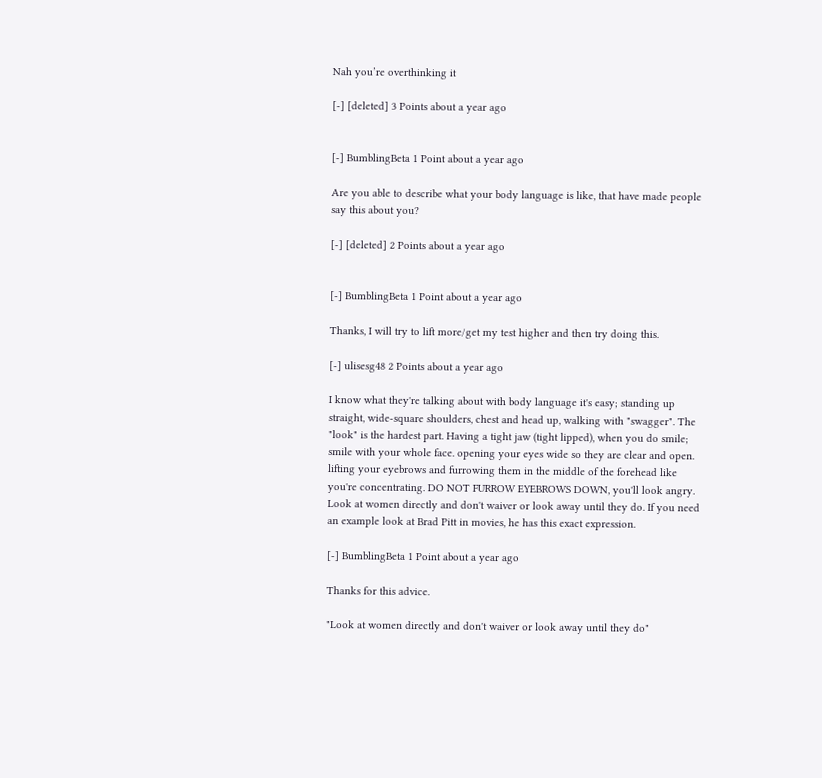Nah you’re overthinking it

[-] [deleted] 3 Points about a year ago


[-] BumblingBeta 1 Point about a year ago

Are you able to describe what your body language is like, that have made people say this about you?

[-] [deleted] 2 Points about a year ago


[-] BumblingBeta 1 Point about a year ago

Thanks, I will try to lift more/get my test higher and then try doing this.

[-] ulisesg48 2 Points about a year ago

I know what they're talking about with body language it's easy; standing up straight, wide-square shoulders, chest and head up, walking with "swagger". The "look" is the hardest part. Having a tight jaw (tight lipped), when you do smile; smile with your whole face. opening your eyes wide so they are clear and open. lifting your eyebrows and furrowing them in the middle of the forehead like you're concentrating. DO NOT FURROW EYEBROWS DOWN, you'll look angry. Look at women directly and don't waiver or look away until they do. If you need an example look at Brad Pitt in movies, he has this exact expression.

[-] BumblingBeta 1 Point about a year ago

Thanks for this advice.

"Look at women directly and don't waiver or look away until they do"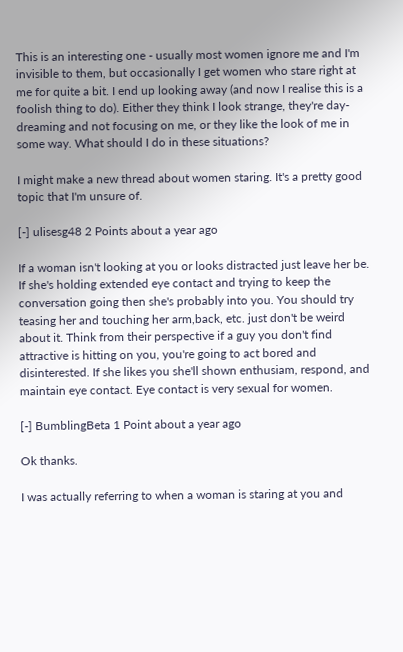This is an interesting one - usually most women ignore me and I'm invisible to them, but occasionally I get women who stare right at me for quite a bit. I end up looking away (and now I realise this is a foolish thing to do). Either they think I look strange, they're day-dreaming and not focusing on me, or they like the look of me in some way. What should I do in these situations?

I might make a new thread about women staring. It's a pretty good topic that I'm unsure of.

[-] ulisesg48 2 Points about a year ago

If a woman isn't looking at you or looks distracted just leave her be. If she's holding extended eye contact and trying to keep the conversation going then she's probably into you. You should try teasing her and touching her arm,back, etc. just don't be weird about it. Think from their perspective if a guy you don't find attractive is hitting on you, you're going to act bored and disinterested. If she likes you she'll shown enthusiam, respond, and maintain eye contact. Eye contact is very sexual for women.

[-] BumblingBeta 1 Point about a year ago

Ok thanks.

I was actually referring to when a woman is staring at you and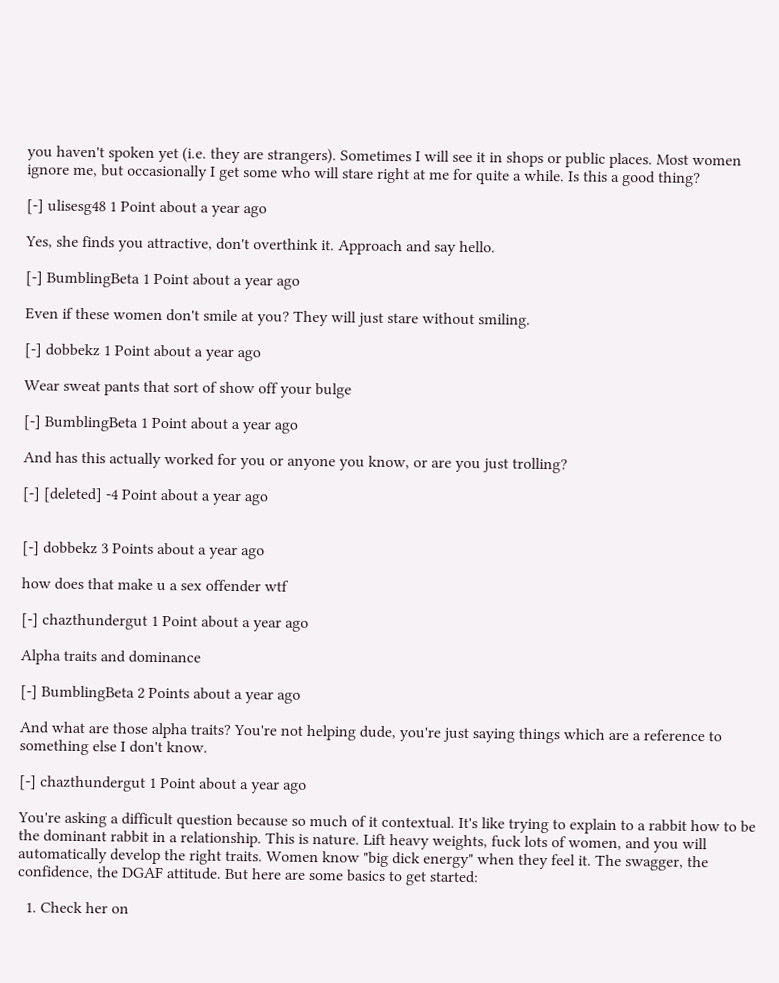you haven't spoken yet (i.e. they are strangers). Sometimes I will see it in shops or public places. Most women ignore me, but occasionally I get some who will stare right at me for quite a while. Is this a good thing?

[-] ulisesg48 1 Point about a year ago

Yes, she finds you attractive, don't overthink it. Approach and say hello.

[-] BumblingBeta 1 Point about a year ago

Even if these women don't smile at you? They will just stare without smiling.

[-] dobbekz 1 Point about a year ago

Wear sweat pants that sort of show off your bulge

[-] BumblingBeta 1 Point about a year ago

And has this actually worked for you or anyone you know, or are you just trolling?

[-] [deleted] -4 Point about a year ago


[-] dobbekz 3 Points about a year ago

how does that make u a sex offender wtf

[-] chazthundergut 1 Point about a year ago

Alpha traits and dominance

[-] BumblingBeta 2 Points about a year ago

And what are those alpha traits? You're not helping dude, you're just saying things which are a reference to something else I don't know.

[-] chazthundergut 1 Point about a year ago

You're asking a difficult question because so much of it contextual. It's like trying to explain to a rabbit how to be the dominant rabbit in a relationship. This is nature. Lift heavy weights, fuck lots of women, and you will automatically develop the right traits. Women know "big dick energy" when they feel it. The swagger, the confidence, the DGAF attitude. But here are some basics to get started:

  1. Check her on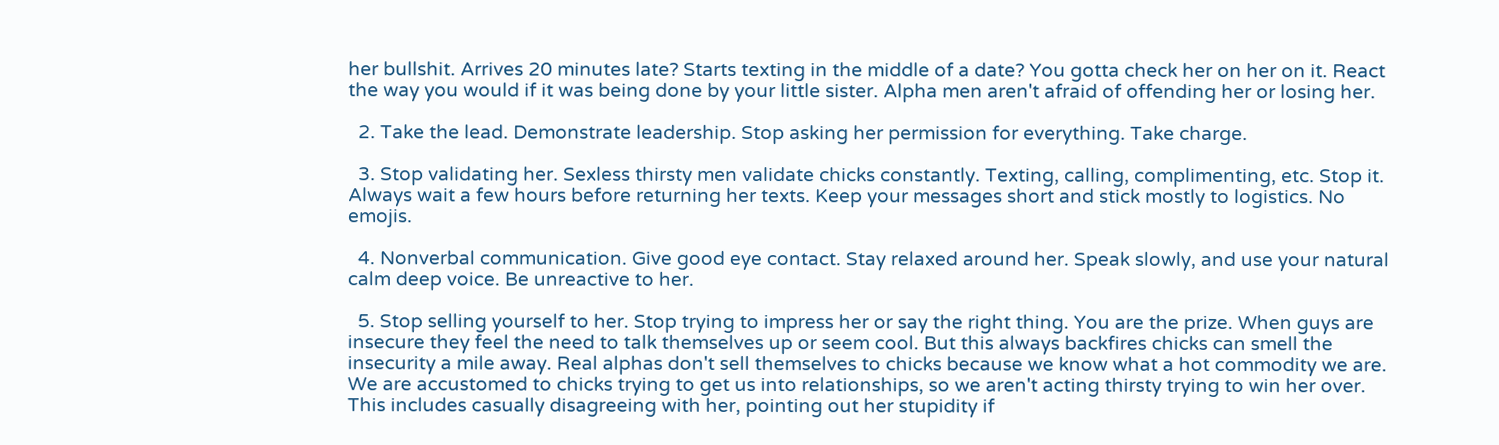her bullshit. Arrives 20 minutes late? Starts texting in the middle of a date? You gotta check her on her on it. React the way you would if it was being done by your little sister. Alpha men aren't afraid of offending her or losing her.

  2. Take the lead. Demonstrate leadership. Stop asking her permission for everything. Take charge.

  3. Stop validating her. Sexless thirsty men validate chicks constantly. Texting, calling, complimenting, etc. Stop it. Always wait a few hours before returning her texts. Keep your messages short and stick mostly to logistics. No emojis.

  4. Nonverbal communication. Give good eye contact. Stay relaxed around her. Speak slowly, and use your natural calm deep voice. Be unreactive to her.

  5. Stop selling yourself to her. Stop trying to impress her or say the right thing. You are the prize. When guys are insecure they feel the need to talk themselves up or seem cool. But this always backfires chicks can smell the insecurity a mile away. Real alphas don't sell themselves to chicks because we know what a hot commodity we are. We are accustomed to chicks trying to get us into relationships, so we aren't acting thirsty trying to win her over. This includes casually disagreeing with her, pointing out her stupidity if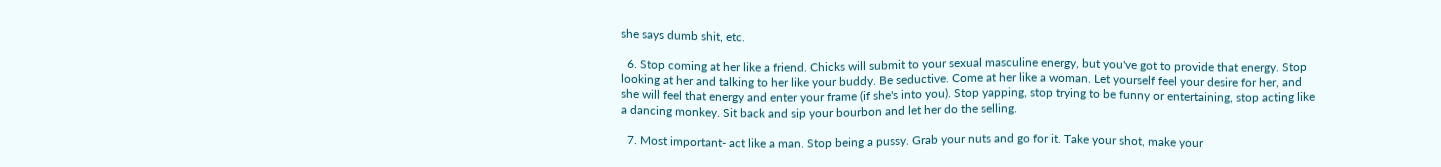she says dumb shit, etc.

  6. Stop coming at her like a friend. Chicks will submit to your sexual masculine energy, but you've got to provide that energy. Stop looking at her and talking to her like your buddy. Be seductive. Come at her like a woman. Let yourself feel your desire for her, and she will feel that energy and enter your frame (if she's into you). Stop yapping, stop trying to be funny or entertaining, stop acting like a dancing monkey. Sit back and sip your bourbon and let her do the selling.

  7. Most important- act like a man. Stop being a pussy. Grab your nuts and go for it. Take your shot, make your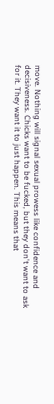move. Nothing will signal sexual prowess like confidence and decisiveness. Chicks want to be fucked, but they don't want to ask for it. They want it to just happen. This means that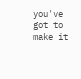you've got to make it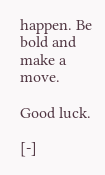happen. Be bold and make a move.

Good luck.

[-]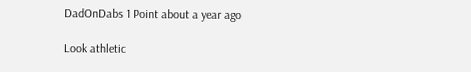DadOnDabs 1 Point about a year ago

Look athletic